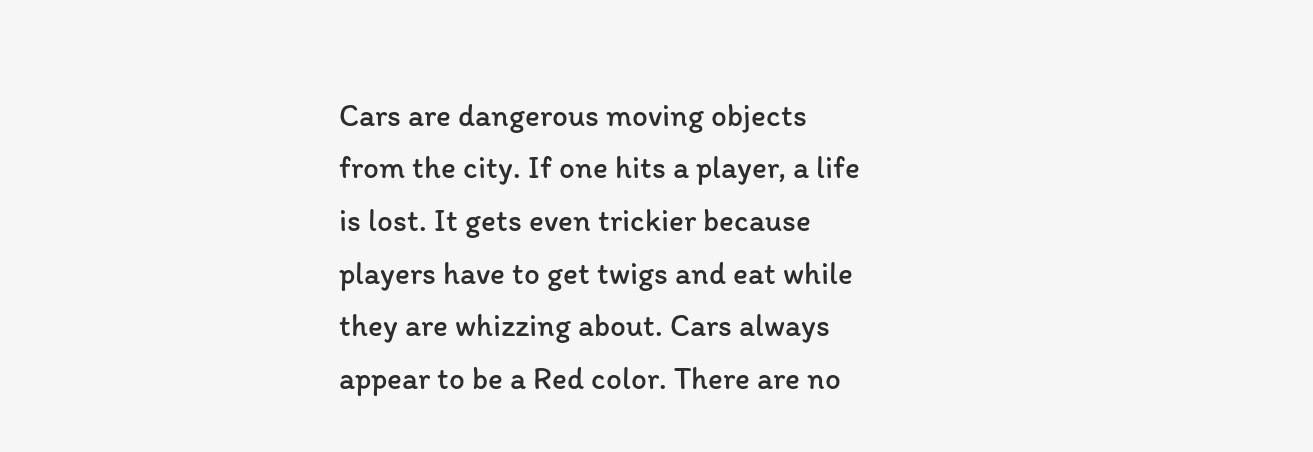Cars are dangerous moving objects from the city. If one hits a player, a life is lost. It gets even trickier because players have to get twigs and eat while they are whizzing about. Cars always appear to be a Red color. There are no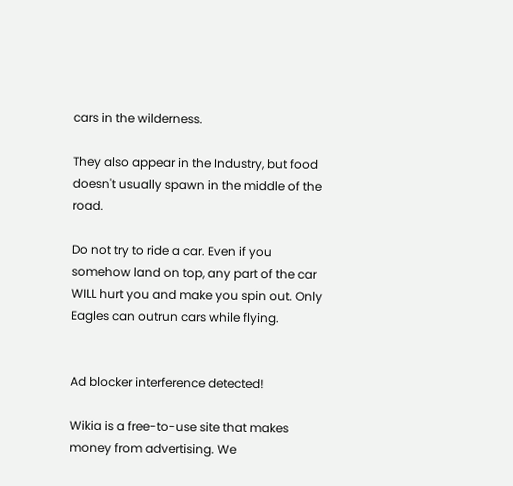cars in the wilderness.

They also appear in the Industry, but food doesn't usually spawn in the middle of the road.

Do not try to ride a car. Even if you somehow land on top, any part of the car WILL hurt you and make you spin out. Only Eagles can outrun cars while flying.


Ad blocker interference detected!

Wikia is a free-to-use site that makes money from advertising. We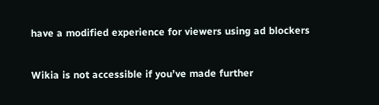have a modified experience for viewers using ad blockers

Wikia is not accessible if you’ve made further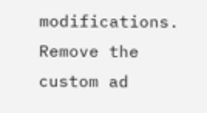modifications. Remove the custom ad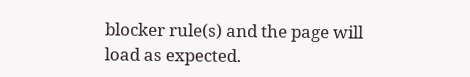blocker rule(s) and the page will load as expected.